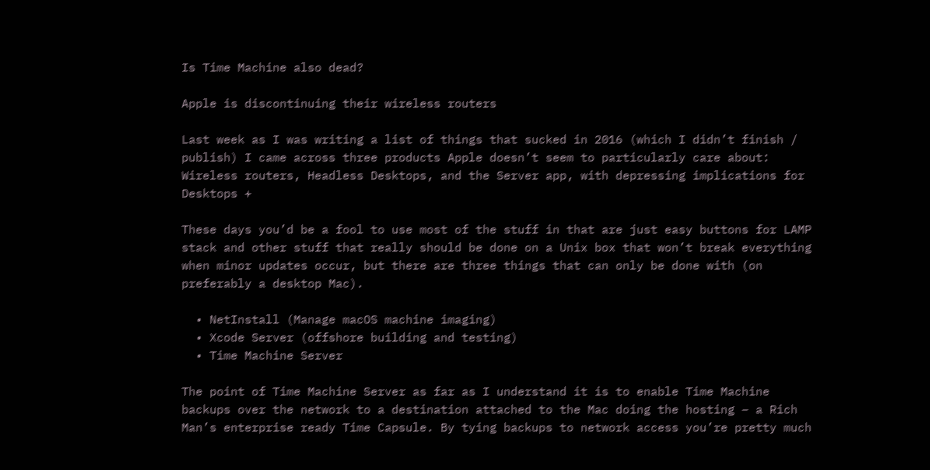Is Time Machine also dead?

Apple is discontinuing their wireless routers

Last week as I was writing a list of things that sucked in 2016 (which I didn’t finish / publish) I came across three products Apple doesn’t seem to particularly care about: Wireless routers, Headless Desktops, and the Server app, with depressing implications for Desktops +

These days you’d be a fool to use most of the stuff in that are just easy buttons for LAMP stack and other stuff that really should be done on a Unix box that won’t break everything when minor updates occur, but there are three things that can only be done with (on preferably a desktop Mac).

  • NetInstall (Manage macOS machine imaging)
  • Xcode Server (offshore building and testing)
  • Time Machine Server

The point of Time Machine Server as far as I understand it is to enable Time Machine backups over the network to a destination attached to the Mac doing the hosting – a Rich Man’s enterprise ready Time Capsule. By tying backups to network access you’re pretty much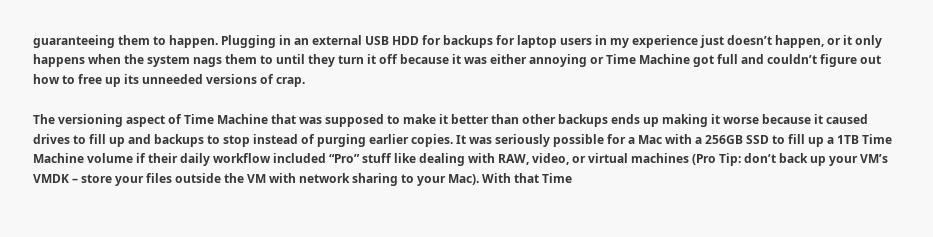guaranteeing them to happen. Plugging in an external USB HDD for backups for laptop users in my experience just doesn’t happen, or it only happens when the system nags them to until they turn it off because it was either annoying or Time Machine got full and couldn’t figure out how to free up its unneeded versions of crap.

The versioning aspect of Time Machine that was supposed to make it better than other backups ends up making it worse because it caused drives to fill up and backups to stop instead of purging earlier copies. It was seriously possible for a Mac with a 256GB SSD to fill up a 1TB Time Machine volume if their daily workflow included “Pro” stuff like dealing with RAW, video, or virtual machines (Pro Tip: don’t back up your VM’s VMDK – store your files outside the VM with network sharing to your Mac). With that Time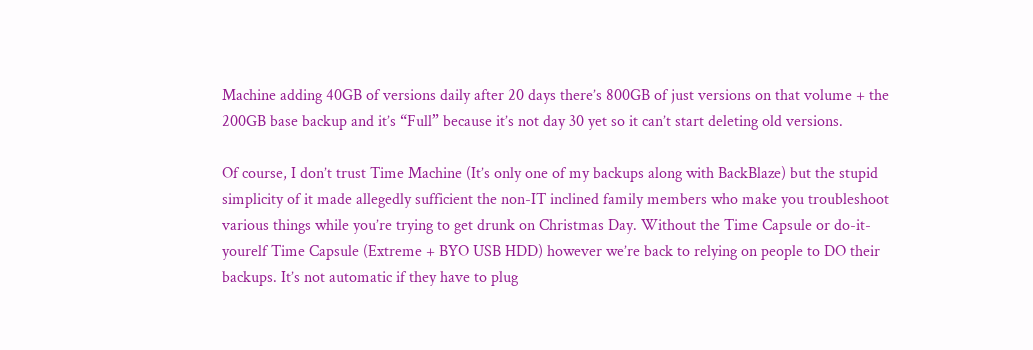Machine adding 40GB of versions daily after 20 days there’s 800GB of just versions on that volume + the 200GB base backup and it’s “Full” because it’s not day 30 yet so it can’t start deleting old versions.

Of course, I don’t trust Time Machine (It’s only one of my backups along with BackBlaze) but the stupid simplicity of it made allegedly sufficient the non-IT inclined family members who make you troubleshoot various things while you’re trying to get drunk on Christmas Day. Without the Time Capsule or do-it-yourelf Time Capsule (Extreme + BYO USB HDD) however we’re back to relying on people to DO their backups. It’s not automatic if they have to plug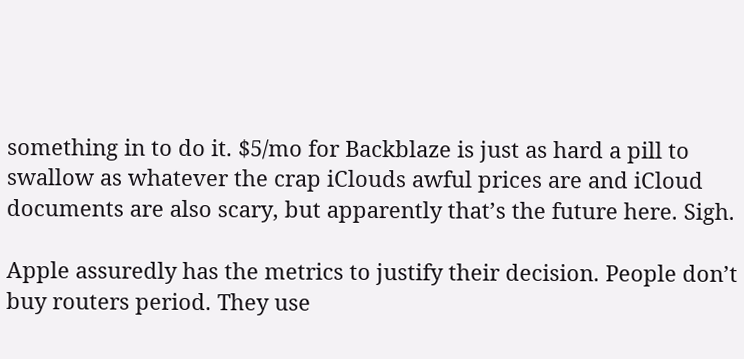something in to do it. $5/mo for Backblaze is just as hard a pill to swallow as whatever the crap iClouds awful prices are and iCloud documents are also scary, but apparently that’s the future here. Sigh.

Apple assuredly has the metrics to justify their decision. People don’t buy routers period. They use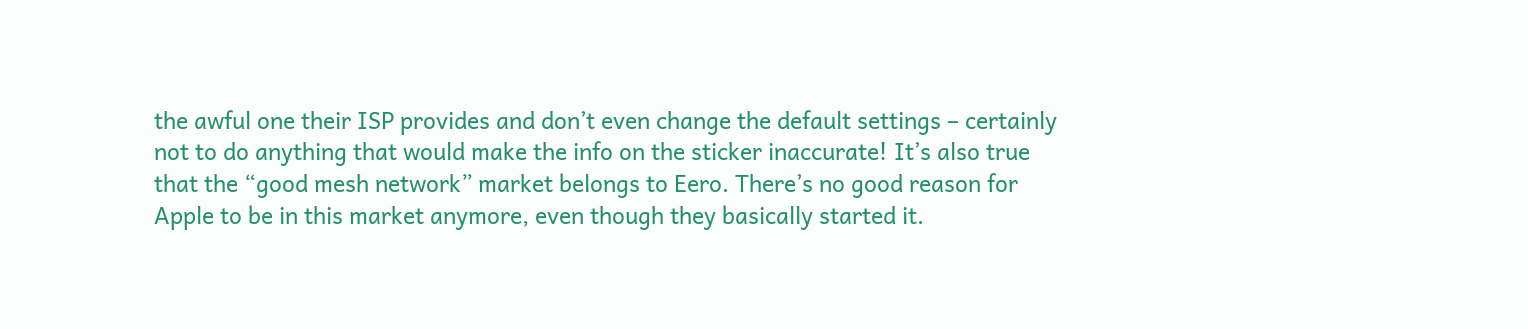the awful one their ISP provides and don’t even change the default settings – certainly not to do anything that would make the info on the sticker inaccurate! It’s also true that the “good mesh network” market belongs to Eero. There’s no good reason for Apple to be in this market anymore, even though they basically started it.